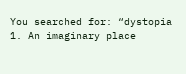You searched for: “dystopia
1. An imaginary place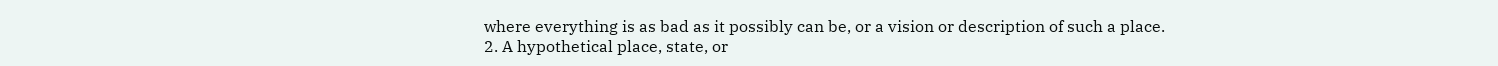where everything is as bad as it possibly can be, or a vision or description of such a place.
2. A hypothetical place, state, or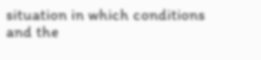situation in which conditions and the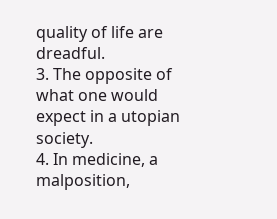quality of life are dreadful.
3. The opposite of what one would expect in a utopian society.
4. In medicine, a malposition,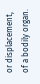or displacement, of a bodily organ.